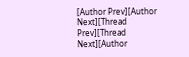[Author Prev][Author Next][Thread Prev][Thread Next][Author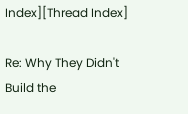Index][Thread Index]

Re: Why They Didn't Build the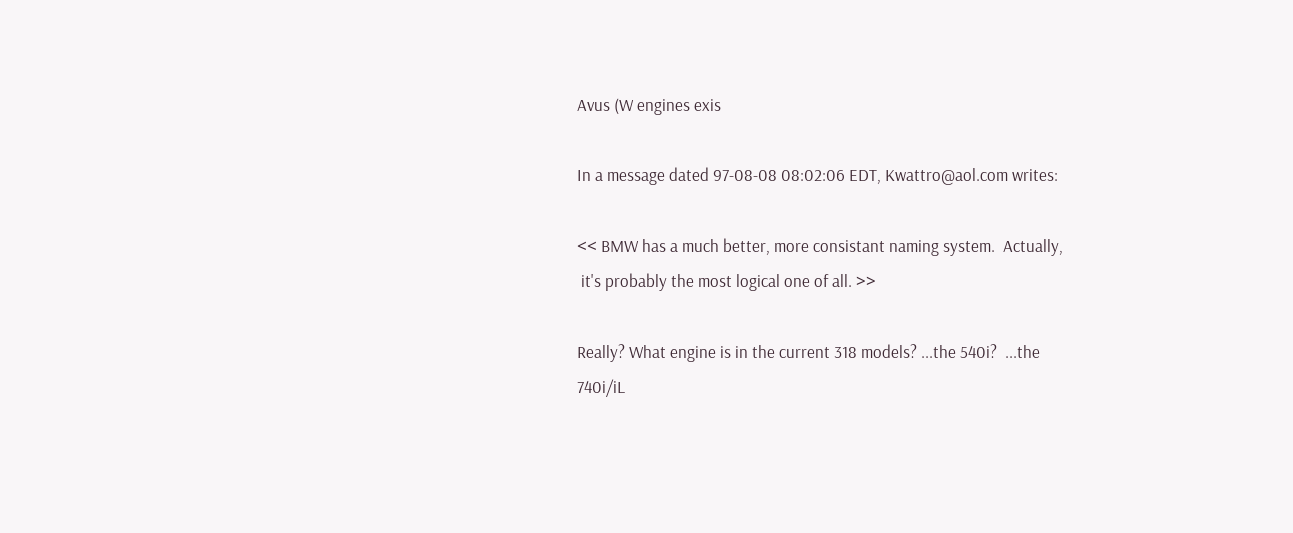Avus (W engines exis

In a message dated 97-08-08 08:02:06 EDT, Kwattro@aol.com writes:

<< BMW has a much better, more consistant naming system.  Actually,
 it's probably the most logical one of all. >>

Really? What engine is in the current 318 models? ...the 540i?  ...the
740i/iL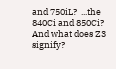and 750iL?  ...the 840Ci and 850Ci?  And what does Z3 signify?